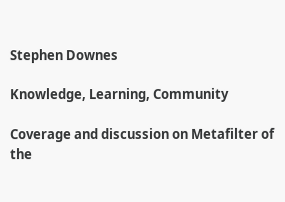Stephen Downes

Knowledge, Learning, Community

Coverage and discussion on Metafilter of the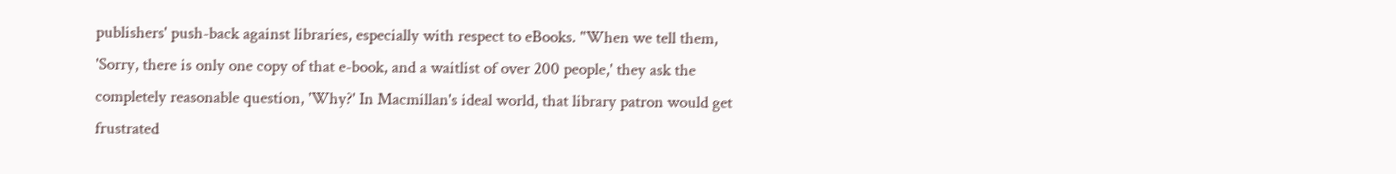publishers' push-back against libraries, especially with respect to eBooks. "When we tell them, 'Sorry, there is only one copy of that e-book, and a waitlist of over 200 people,' they ask the completely reasonable question, 'Why?' In Macmillan's ideal world, that library patron would get frustrated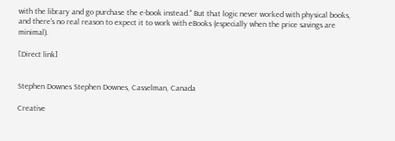with the library and go purchase the e-book instead." But that logic never worked with physical books, and there's no real reason to expect it to work with eBooks (especially when the price savings are minimal).

[Direct link]


Stephen Downes Stephen Downes, Casselman, Canada

Creative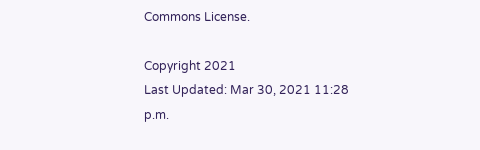Commons License.

Copyright 2021
Last Updated: Mar 30, 2021 11:28 p.m.